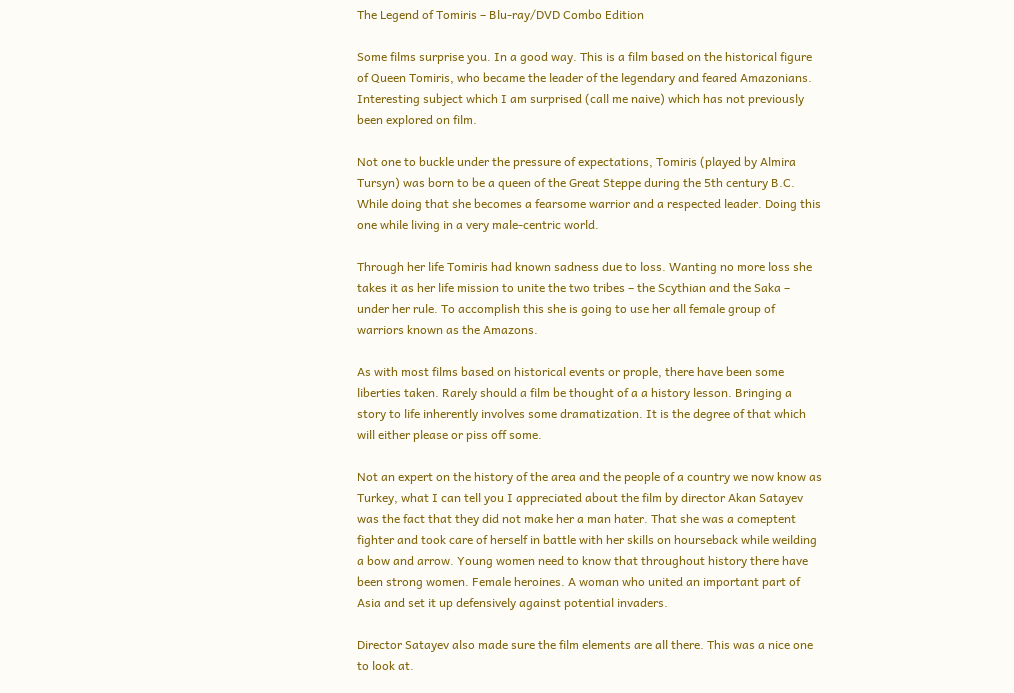The Legend of Tomiris – Blu-ray/DVD Combo Edition

Some films surprise you. In a good way. This is a film based on the historical figure of Queen Tomiris, who became the leader of the legendary and feared Amazonians. Interesting subject which I am surprised (call me naive) which has not previously been explored on film.

Not one to buckle under the pressure of expectations, Tomiris (played by Almira Tursyn) was born to be a queen of the Great Steppe during the 5th century B.C. While doing that she becomes a fearsome warrior and a respected leader. Doing this one while living in a very male-centric world.

Through her life Tomiris had known sadness due to loss. Wanting no more loss she takes it as her life mission to unite the two tribes – the Scythian and the Saka – under her rule. To accomplish this she is going to use her all female group of warriors known as the Amazons.

As with most films based on historical events or prople, there have been some liberties taken. Rarely should a film be thought of a a history lesson. Bringing a story to life inherently involves some dramatization. It is the degree of that which will either please or piss off some.

Not an expert on the history of the area and the people of a country we now know as Turkey, what I can tell you I appreciated about the film by director Akan Satayev was the fact that they did not make her a man hater. That she was a comeptent fighter and took care of herself in battle with her skills on hourseback while weilding a bow and arrow. Young women need to know that throughout history there have been strong women. Female heroines. A woman who united an important part of Asia and set it up defensively against potential invaders.

Director Satayev also made sure the film elements are all there. This was a nice one to look at.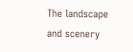The landscape and scenery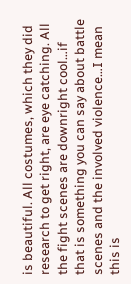is beautiful. All costumes, which they did research to get right, are eye catching. All the fight scenes are downright cool…if that is something you can say about battle scenes and the involved violence…I mean this is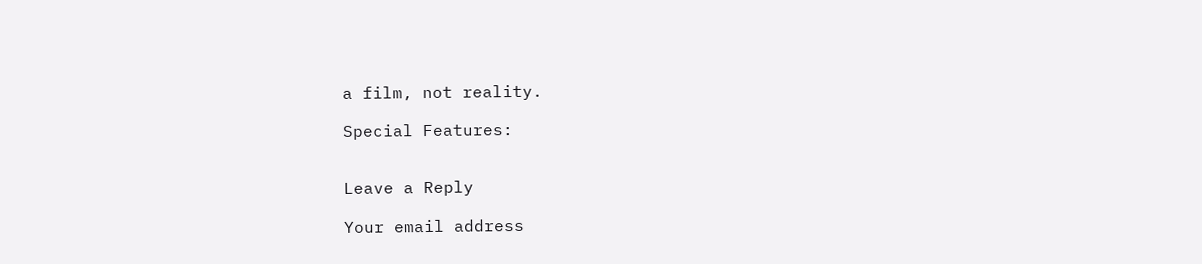a film, not reality.

Special Features:


Leave a Reply

Your email address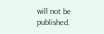will not be published.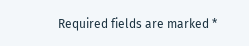Required fields are marked *